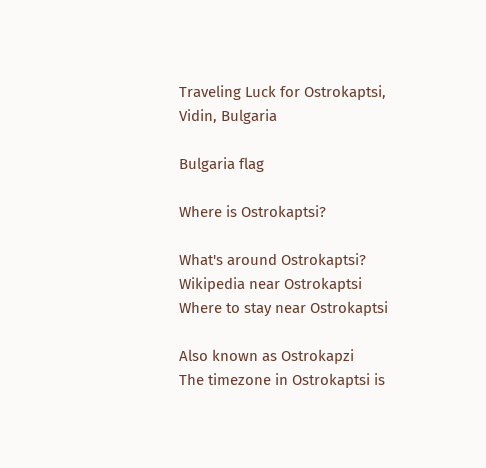Traveling Luck for Ostrokaptsi, Vidin, Bulgaria

Bulgaria flag

Where is Ostrokaptsi?

What's around Ostrokaptsi?
Wikipedia near Ostrokaptsi
Where to stay near Ostrokaptsi

Also known as Ostrokapzi
The timezone in Ostrokaptsi is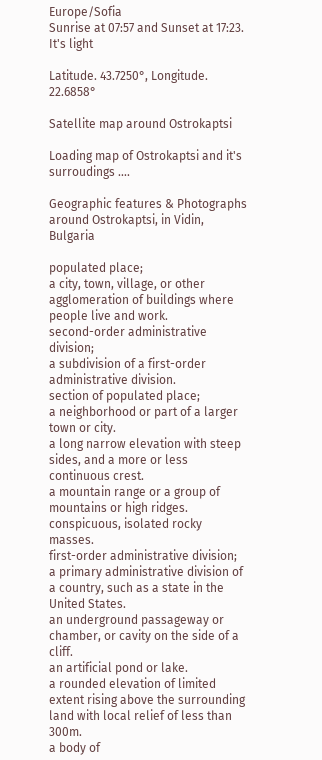Europe/Sofia
Sunrise at 07:57 and Sunset at 17:23. It's light

Latitude. 43.7250°, Longitude. 22.6858°

Satellite map around Ostrokaptsi

Loading map of Ostrokaptsi and it's surroudings ....

Geographic features & Photographs around Ostrokaptsi, in Vidin, Bulgaria

populated place;
a city, town, village, or other agglomeration of buildings where people live and work.
second-order administrative division;
a subdivision of a first-order administrative division.
section of populated place;
a neighborhood or part of a larger town or city.
a long narrow elevation with steep sides, and a more or less continuous crest.
a mountain range or a group of mountains or high ridges.
conspicuous, isolated rocky masses.
first-order administrative division;
a primary administrative division of a country, such as a state in the United States.
an underground passageway or chamber, or cavity on the side of a cliff.
an artificial pond or lake.
a rounded elevation of limited extent rising above the surrounding land with local relief of less than 300m.
a body of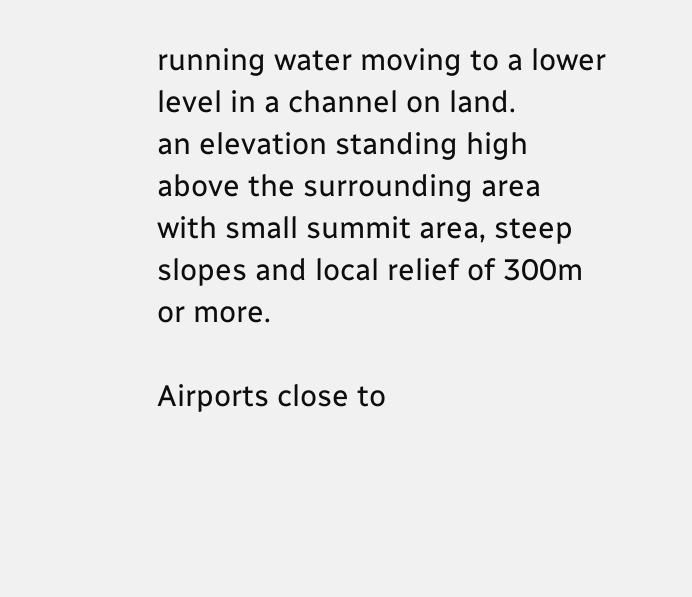running water moving to a lower level in a channel on land.
an elevation standing high above the surrounding area with small summit area, steep slopes and local relief of 300m or more.

Airports close to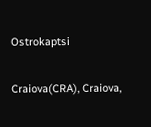Ostrokaptsi

Craiova(CRA), Craiova,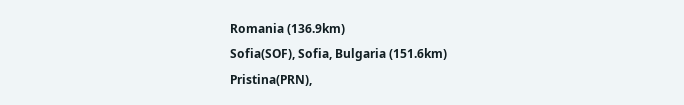Romania (136.9km)
Sofia(SOF), Sofia, Bulgaria (151.6km)
Pristina(PRN),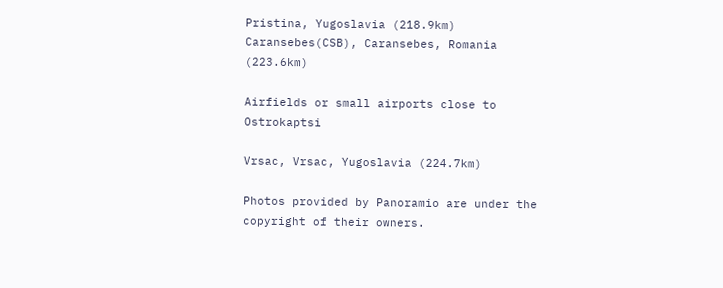Pristina, Yugoslavia (218.9km)
Caransebes(CSB), Caransebes, Romania (223.6km)

Airfields or small airports close to Ostrokaptsi

Vrsac, Vrsac, Yugoslavia (224.7km)

Photos provided by Panoramio are under the copyright of their owners.